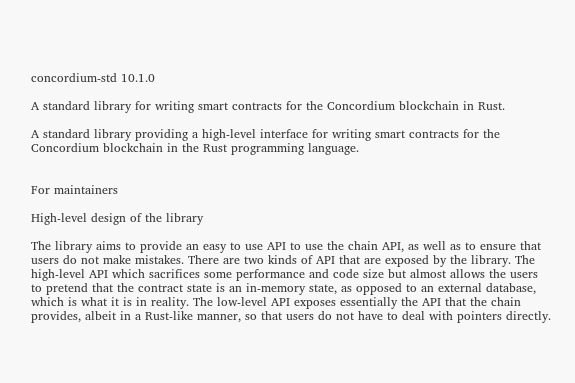concordium-std 10.1.0

A standard library for writing smart contracts for the Concordium blockchain in Rust.

A standard library providing a high-level interface for writing smart contracts for the Concordium blockchain in the Rust programming language.


For maintainers

High-level design of the library

The library aims to provide an easy to use API to use the chain API, as well as to ensure that users do not make mistakes. There are two kinds of API that are exposed by the library. The high-level API which sacrifices some performance and code size but almost allows the users to pretend that the contract state is an in-memory state, as opposed to an external database, which is what it is in reality. The low-level API exposes essentially the API that the chain provides, albeit in a Rust-like manner, so that users do not have to deal with pointers directly.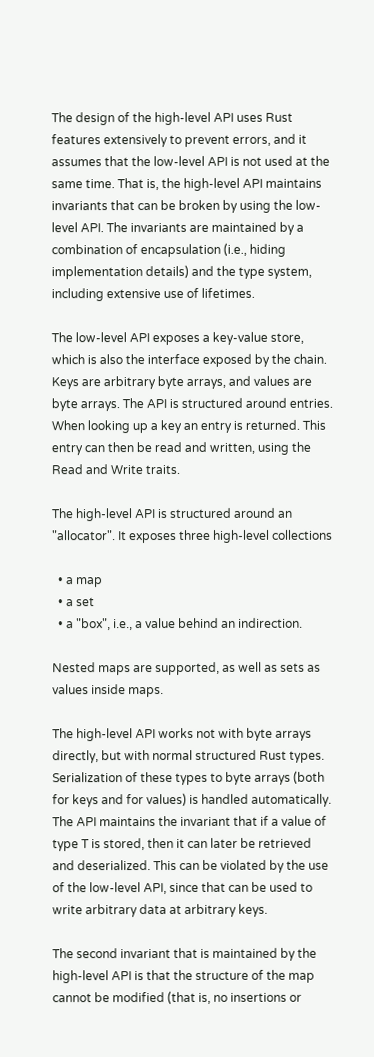The design of the high-level API uses Rust features extensively to prevent errors, and it assumes that the low-level API is not used at the same time. That is, the high-level API maintains invariants that can be broken by using the low-level API. The invariants are maintained by a combination of encapsulation (i.e., hiding implementation details) and the type system, including extensive use of lifetimes.

The low-level API exposes a key-value store, which is also the interface exposed by the chain. Keys are arbitrary byte arrays, and values are byte arrays. The API is structured around entries. When looking up a key an entry is returned. This entry can then be read and written, using the Read and Write traits.

The high-level API is structured around an "allocator". It exposes three high-level collections

  • a map
  • a set
  • a "box", i.e., a value behind an indirection.

Nested maps are supported, as well as sets as values inside maps.

The high-level API works not with byte arrays directly, but with normal structured Rust types. Serialization of these types to byte arrays (both for keys and for values) is handled automatically. The API maintains the invariant that if a value of type T is stored, then it can later be retrieved and deserialized. This can be violated by the use of the low-level API, since that can be used to write arbitrary data at arbitrary keys.

The second invariant that is maintained by the high-level API is that the structure of the map cannot be modified (that is, no insertions or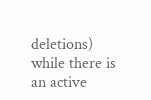deletions) while there is an active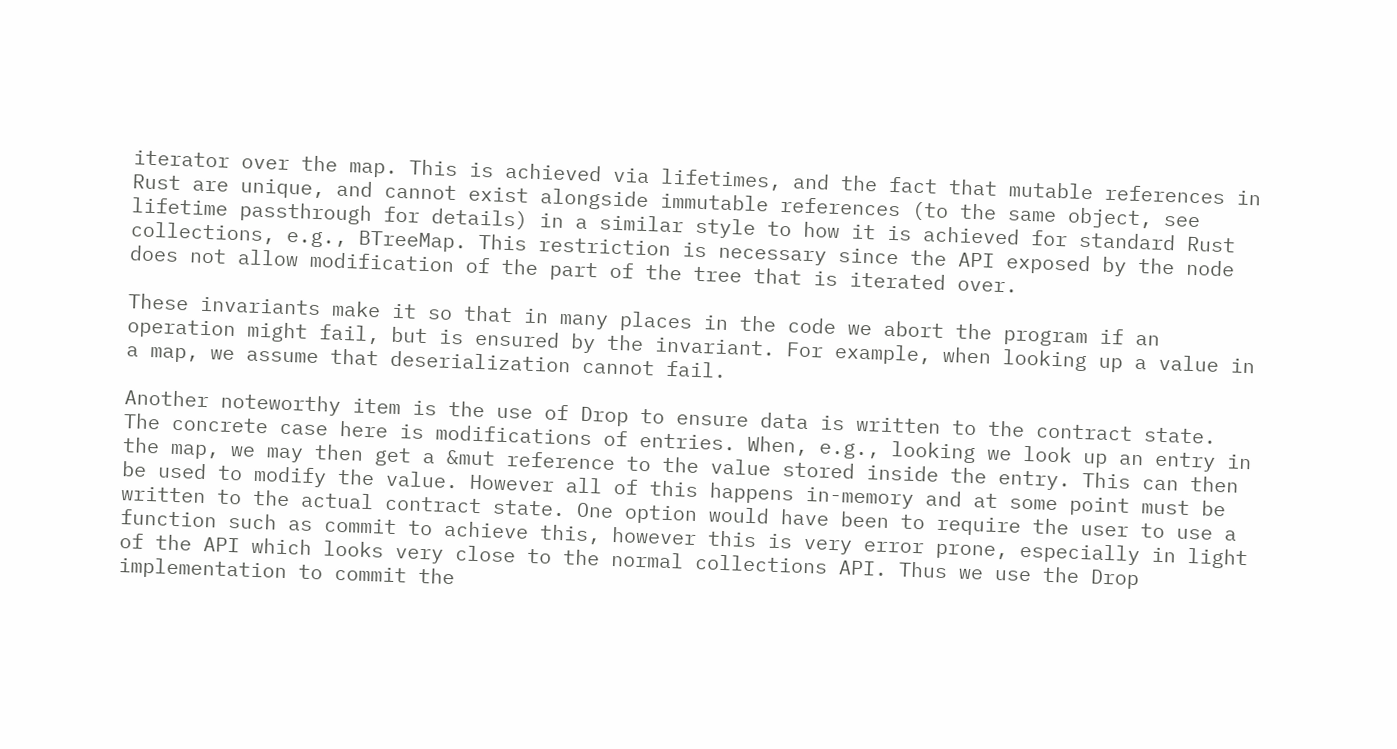iterator over the map. This is achieved via lifetimes, and the fact that mutable references in Rust are unique, and cannot exist alongside immutable references (to the same object, see lifetime passthrough for details) in a similar style to how it is achieved for standard Rust collections, e.g., BTreeMap. This restriction is necessary since the API exposed by the node does not allow modification of the part of the tree that is iterated over.

These invariants make it so that in many places in the code we abort the program if an operation might fail, but is ensured by the invariant. For example, when looking up a value in a map, we assume that deserialization cannot fail.

Another noteworthy item is the use of Drop to ensure data is written to the contract state. The concrete case here is modifications of entries. When, e.g., looking we look up an entry in the map, we may then get a &mut reference to the value stored inside the entry. This can then be used to modify the value. However all of this happens in-memory and at some point must be written to the actual contract state. One option would have been to require the user to use a function such as commit to achieve this, however this is very error prone, especially in light of the API which looks very close to the normal collections API. Thus we use the Drop implementation to commit the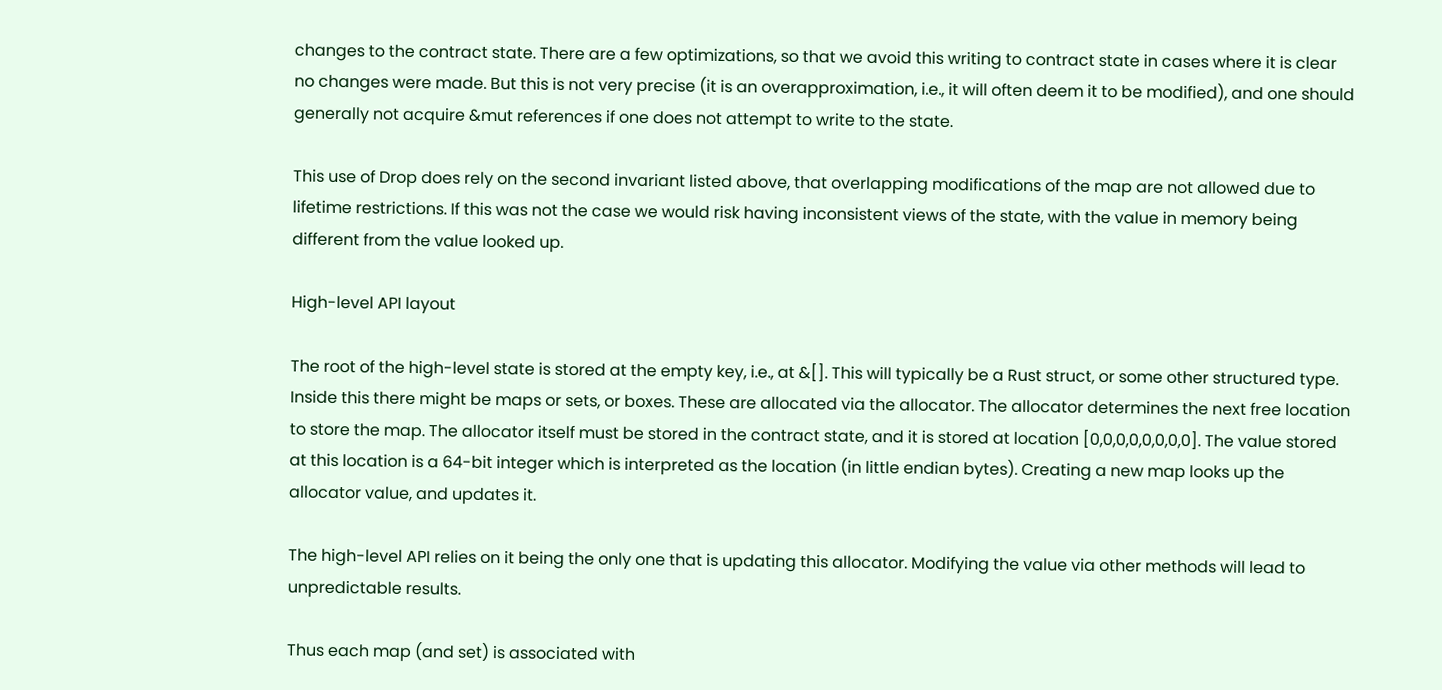changes to the contract state. There are a few optimizations, so that we avoid this writing to contract state in cases where it is clear no changes were made. But this is not very precise (it is an overapproximation, i.e., it will often deem it to be modified), and one should generally not acquire &mut references if one does not attempt to write to the state.

This use of Drop does rely on the second invariant listed above, that overlapping modifications of the map are not allowed due to lifetime restrictions. If this was not the case we would risk having inconsistent views of the state, with the value in memory being different from the value looked up.

High-level API layout

The root of the high-level state is stored at the empty key, i.e., at &[]. This will typically be a Rust struct, or some other structured type. Inside this there might be maps or sets, or boxes. These are allocated via the allocator. The allocator determines the next free location to store the map. The allocator itself must be stored in the contract state, and it is stored at location [0,0,0,0,0,0,0,0]. The value stored at this location is a 64-bit integer which is interpreted as the location (in little endian bytes). Creating a new map looks up the allocator value, and updates it.

The high-level API relies on it being the only one that is updating this allocator. Modifying the value via other methods will lead to unpredictable results.

Thus each map (and set) is associated with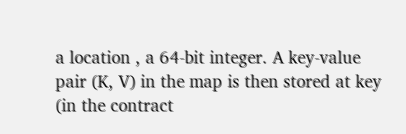a location , a 64-bit integer. A key-value pair (K, V) in the map is then stored at key (in the contract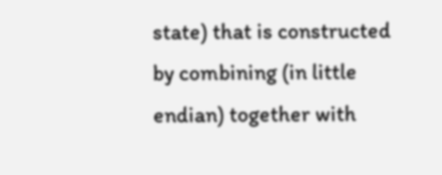state) that is constructed by combining (in little endian) together with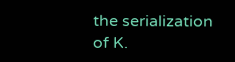the serialization of K.